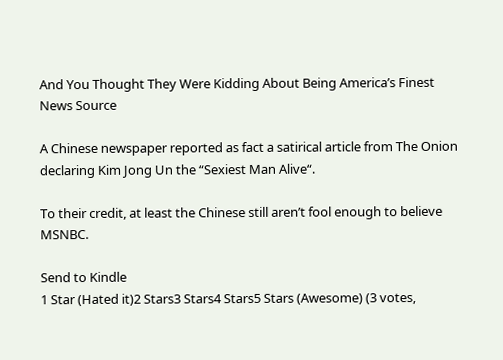And You Thought They Were Kidding About Being America’s Finest News Source

A Chinese newspaper reported as fact a satirical article from The Onion declaring Kim Jong Un the “Sexiest Man Alive“.

To their credit, at least the Chinese still aren’t fool enough to believe MSNBC.

Send to Kindle
1 Star (Hated it)2 Stars3 Stars4 Stars5 Stars (Awesome) (3 votes,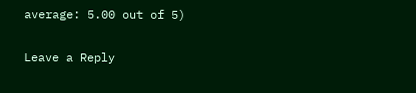average: 5.00 out of 5)


Leave a Reply